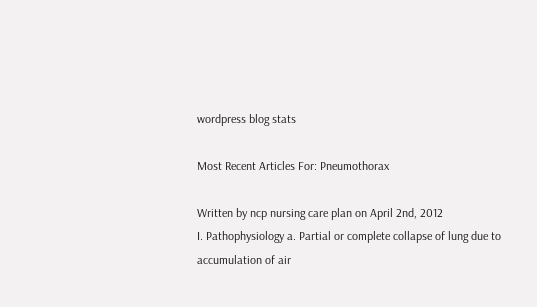wordpress blog stats

Most Recent Articles For: Pneumothorax

Written by ncp nursing care plan on April 2nd, 2012
I. Pathophysiology a. Partial or complete collapse of lung due to accumulation of air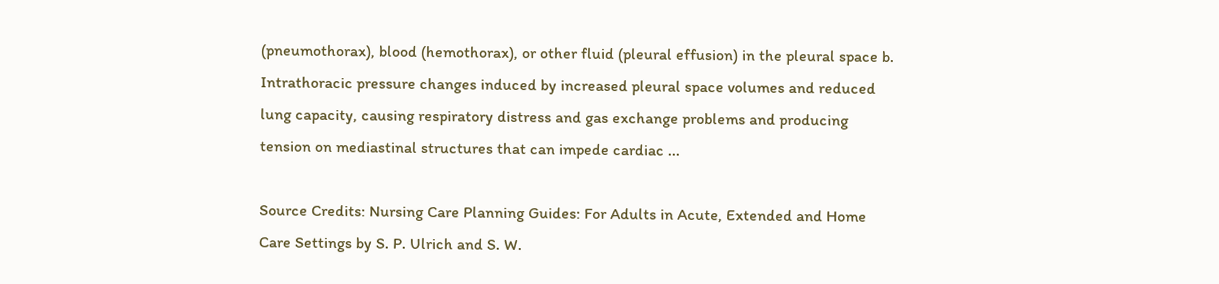(pneumothorax), blood (hemothorax), or other fluid (pleural effusion) in the pleural space b. Intrathoracic pressure changes induced by increased pleural space volumes and reduced lung capacity, causing respiratory distress and gas exchange problems and producing tension on mediastinal structures that can impede cardiac ...

Source Credits: Nursing Care Planning Guides: For Adults in Acute, Extended and Home Care Settings by S. P. Ulrich and S. W.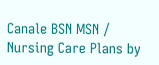Canale BSN MSN / Nursing Care Plans by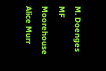M. Doenges MF Moorehouse Alice Murr